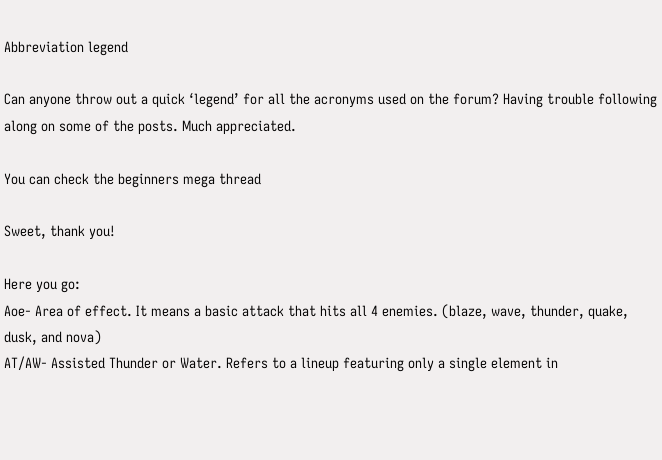Abbreviation legend

Can anyone throw out a quick ‘legend’ for all the acronyms used on the forum? Having trouble following along on some of the posts. Much appreciated.

You can check the beginners mega thread

Sweet, thank you!

Here you go:
Aoe- Area of effect. It means a basic attack that hits all 4 enemies. (blaze, wave, thunder, quake, dusk, and nova)
AT/AW- Assisted Thunder or Water. Refers to a lineup featuring only a single element in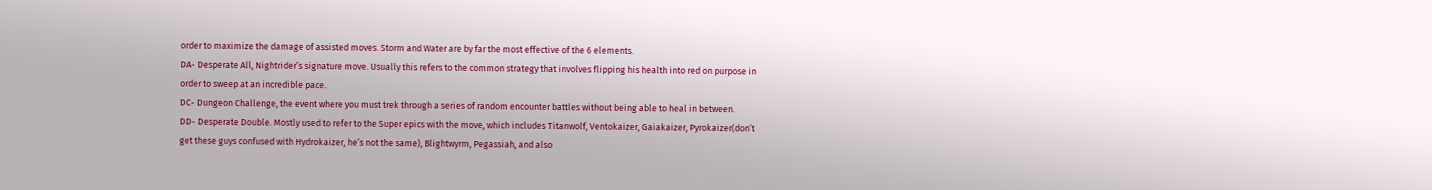order to maximize the damage of assisted moves. Storm and Water are by far the most effective of the 6 elements.
DA- Desperate All, Nightrider’s signature move. Usually this refers to the common strategy that involves flipping his health into red on purpose in order to sweep at an incredible pace.
DC- Dungeon Challenge, the event where you must trek through a series of random encounter battles without being able to heal in between.
DD- Desperate Double. Mostly used to refer to the Super epics with the move, which includes Titanwolf, Ventokaizer, Gaiakaizer, Pyrokaizer(don’t get these guys confused with Hydrokaizer, he’s not the same), Blightwyrm, Pegassiah, and also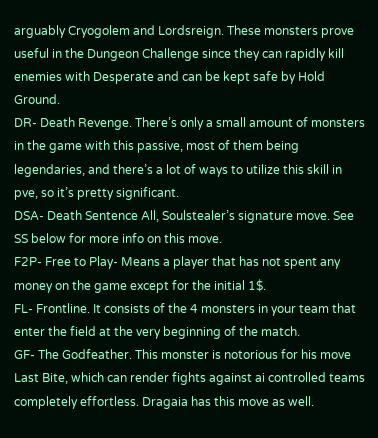arguably Cryogolem and Lordsreign. These monsters prove useful in the Dungeon Challenge since they can rapidly kill enemies with Desperate and can be kept safe by Hold Ground.
DR- Death Revenge. There’s only a small amount of monsters in the game with this passive, most of them being legendaries, and there’s a lot of ways to utilize this skill in pve, so it’s pretty significant.
DSA- Death Sentence All, Soulstealer’s signature move. See SS below for more info on this move.
F2P- Free to Play- Means a player that has not spent any money on the game except for the initial 1$.
FL- Frontline. It consists of the 4 monsters in your team that enter the field at the very beginning of the match.
GF- The Godfeather. This monster is notorious for his move Last Bite, which can render fights against ai controlled teams completely effortless. Dragaia has this move as well.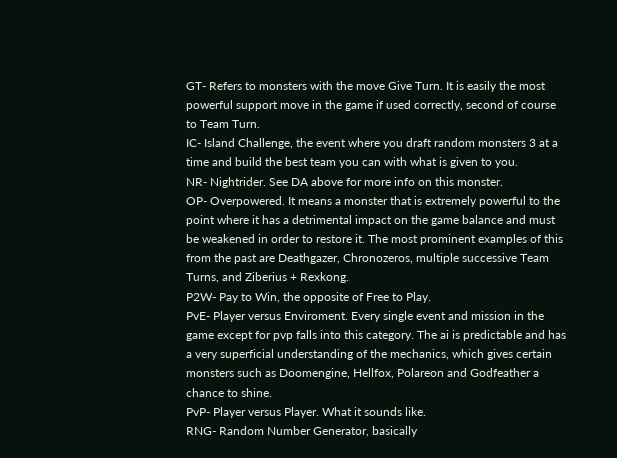GT- Refers to monsters with the move Give Turn. It is easily the most powerful support move in the game if used correctly, second of course to Team Turn.
IC- Island Challenge, the event where you draft random monsters 3 at a time and build the best team you can with what is given to you.
NR- Nightrider. See DA above for more info on this monster.
OP- Overpowered. It means a monster that is extremely powerful to the point where it has a detrimental impact on the game balance and must be weakened in order to restore it. The most prominent examples of this from the past are Deathgazer, Chronozeros, multiple successive Team Turns, and Ziberius + Rexkong.
P2W- Pay to Win, the opposite of Free to Play.
PvE- Player versus Enviroment. Every single event and mission in the game except for pvp falls into this category. The ai is predictable and has a very superficial understanding of the mechanics, which gives certain monsters such as Doomengine, Hellfox, Polareon and Godfeather a chance to shine.
PvP- Player versus Player. What it sounds like.
RNG- Random Number Generator, basically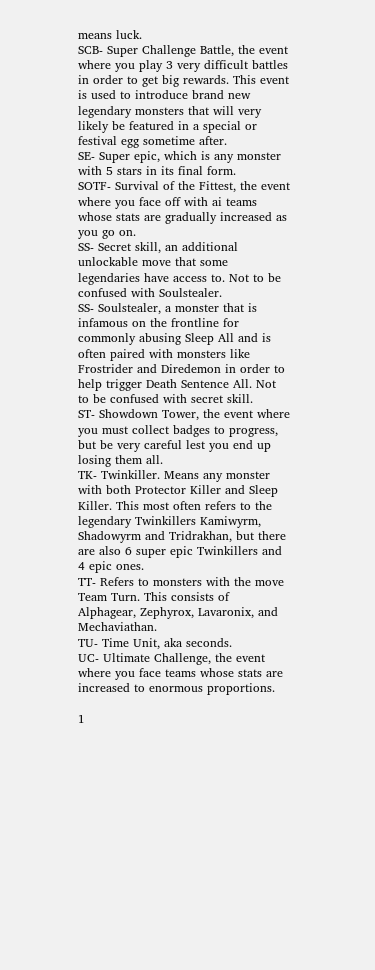means luck.
SCB- Super Challenge Battle, the event where you play 3 very difficult battles in order to get big rewards. This event is used to introduce brand new legendary monsters that will very likely be featured in a special or festival egg sometime after.
SE- Super epic, which is any monster with 5 stars in its final form.
SOTF- Survival of the Fittest, the event where you face off with ai teams whose stats are gradually increased as you go on.
SS- Secret skill, an additional unlockable move that some legendaries have access to. Not to be confused with Soulstealer.
SS- Soulstealer, a monster that is infamous on the frontline for commonly abusing Sleep All and is often paired with monsters like Frostrider and Diredemon in order to help trigger Death Sentence All. Not to be confused with secret skill.
ST- Showdown Tower, the event where you must collect badges to progress, but be very careful lest you end up losing them all.
TK- Twinkiller. Means any monster with both Protector Killer and Sleep Killer. This most often refers to the legendary Twinkillers Kamiwyrm, Shadowyrm and Tridrakhan, but there are also 6 super epic Twinkillers and 4 epic ones.
TT- Refers to monsters with the move Team Turn. This consists of Alphagear, Zephyrox, Lavaronix, and Mechaviathan.
TU- Time Unit, aka seconds.
UC- Ultimate Challenge, the event where you face teams whose stats are increased to enormous proportions.

1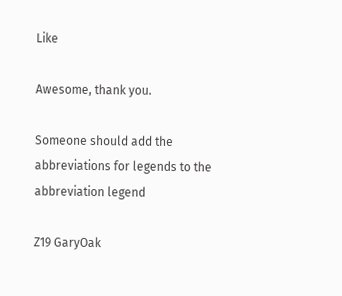Like

Awesome, thank you.

Someone should add the abbreviations for legends to the abbreviation legend

Z19 GaryOak